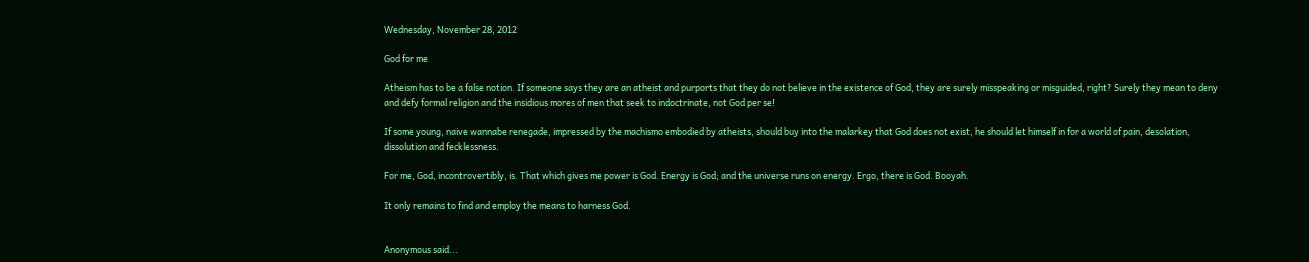Wednesday, November 28, 2012

God for me

Atheism has to be a false notion. If someone says they are an atheist and purports that they do not believe in the existence of God, they are surely misspeaking or misguided, right? Surely they mean to deny and defy formal religion and the insidious mores of men that seek to indoctrinate, not God per se!

If some young, naive wannabe renegade, impressed by the machismo embodied by atheists, should buy into the malarkey that God does not exist, he should let himself in for a world of pain, desolation, dissolution and fecklessness.

For me, God, incontrovertibly, is. That which gives me power is God. Energy is God; and the universe runs on energy. Ergo, there is God. Booyah.

It only remains to find and employ the means to harness God.


Anonymous said...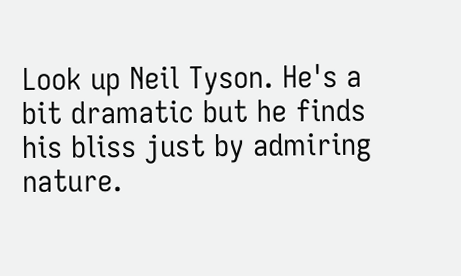Look up Neil Tyson. He's a bit dramatic but he finds his bliss just by admiring nature.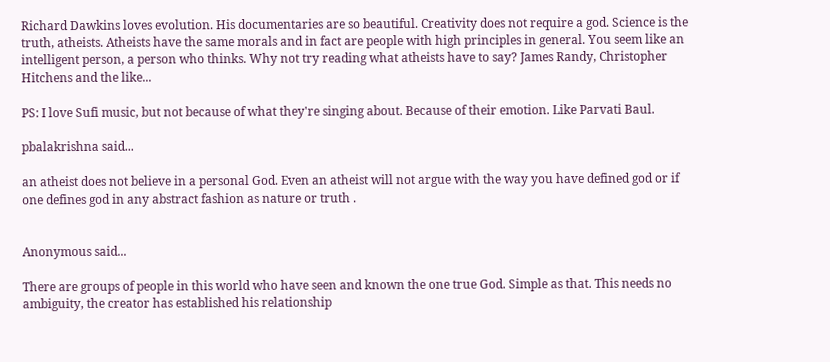Richard Dawkins loves evolution. His documentaries are so beautiful. Creativity does not require a god. Science is the truth, atheists. Atheists have the same morals and in fact are people with high principles in general. You seem like an intelligent person, a person who thinks. Why not try reading what atheists have to say? James Randy, Christopher Hitchens and the like...

PS: I love Sufi music, but not because of what they're singing about. Because of their emotion. Like Parvati Baul.

pbalakrishna said...

an atheist does not believe in a personal God. Even an atheist will not argue with the way you have defined god or if one defines god in any abstract fashion as nature or truth .


Anonymous said...

There are groups of people in this world who have seen and known the one true God. Simple as that. This needs no ambiguity, the creator has established his relationship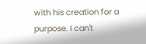with his creation for a purpose. I can't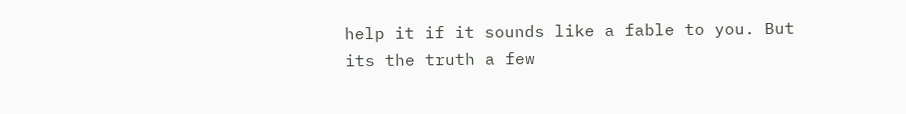help it if it sounds like a fable to you. But its the truth a few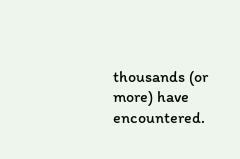thousands (or more) have encountered.